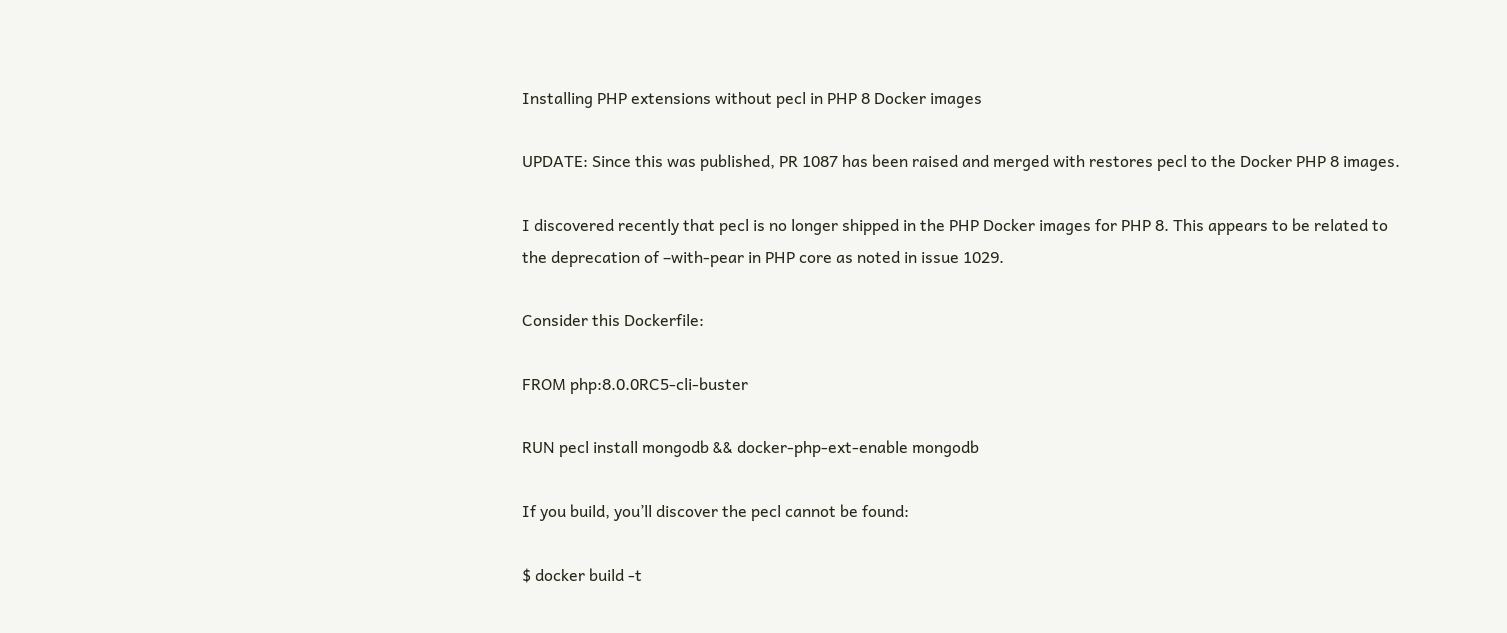Installing PHP extensions without pecl in PHP 8 Docker images

UPDATE: Since this was published, PR 1087 has been raised and merged with restores pecl to the Docker PHP 8 images.

I discovered recently that pecl is no longer shipped in the PHP Docker images for PHP 8. This appears to be related to the deprecation of –with-pear in PHP core as noted in issue 1029.

Consider this Dockerfile:

FROM php:8.0.0RC5-cli-buster

RUN pecl install mongodb && docker-php-ext-enable mongodb

If you build, you’ll discover the pecl cannot be found:

$ docker build -t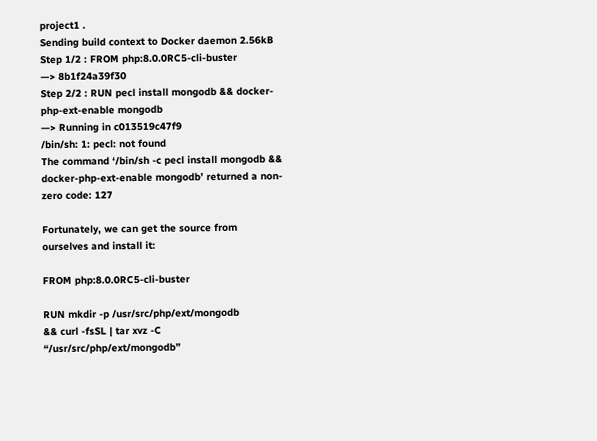project1 .
Sending build context to Docker daemon 2.56kB
Step 1/2 : FROM php:8.0.0RC5-cli-buster
—> 8b1f24a39f30
Step 2/2 : RUN pecl install mongodb && docker-php-ext-enable mongodb
—> Running in c013519c47f9
/bin/sh: 1: pecl: not found
The command ‘/bin/sh -c pecl install mongodb && docker-php-ext-enable mongodb’ returned a non-zero code: 127

Fortunately, we can get the source from ourselves and install it:

FROM php:8.0.0RC5-cli-buster

RUN mkdir -p /usr/src/php/ext/mongodb
&& curl -fsSL | tar xvz -C “/usr/src/php/ext/mongodb”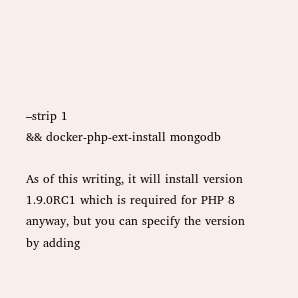–strip 1
&& docker-php-ext-install mongodb

As of this writing, it will install version 1.9.0RC1 which is required for PHP 8 anyway, but you can specify the version by adding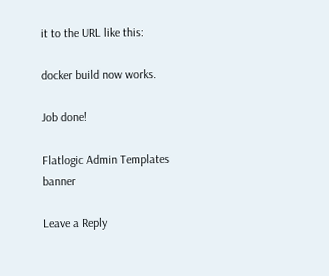it to the URL like this:

docker build now works.

Job done!

Flatlogic Admin Templates banner

Leave a Reply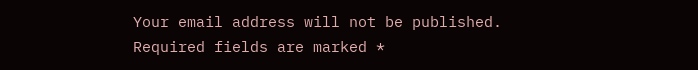Your email address will not be published. Required fields are marked *